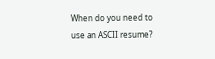When do you need to use an ASCII resume?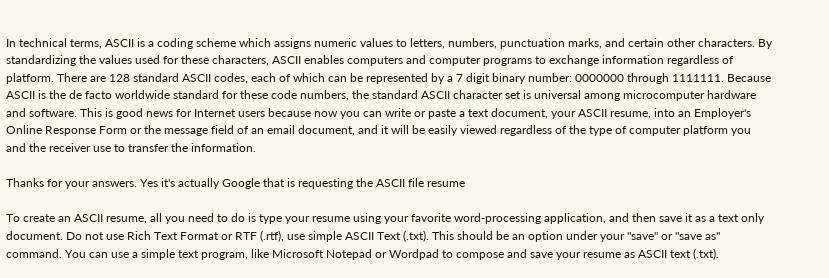In technical terms, ASCII is a coding scheme which assigns numeric values to letters, numbers, punctuation marks, and certain other characters. By standardizing the values used for these characters, ASCII enables computers and computer programs to exchange information regardless of platform. There are 128 standard ASCII codes, each of which can be represented by a 7 digit binary number: 0000000 through 1111111. Because ASCII is the de facto worldwide standard for these code numbers, the standard ASCII character set is universal among microcomputer hardware and software. This is good news for Internet users because now you can write or paste a text document, your ASCII resume, into an Employer's Online Response Form or the message field of an email document, and it will be easily viewed regardless of the type of computer platform you and the receiver use to transfer the information.

Thanks for your answers. Yes it's actually Google that is requesting the ASCII file resume

To create an ASCII resume, all you need to do is type your resume using your favorite word-processing application, and then save it as a text only document. Do not use Rich Text Format or RTF (.rtf), use simple ASCII Text (.txt). This should be an option under your "save" or "save as" command. You can use a simple text program, like Microsoft Notepad or Wordpad to compose and save your resume as ASCII text (.txt).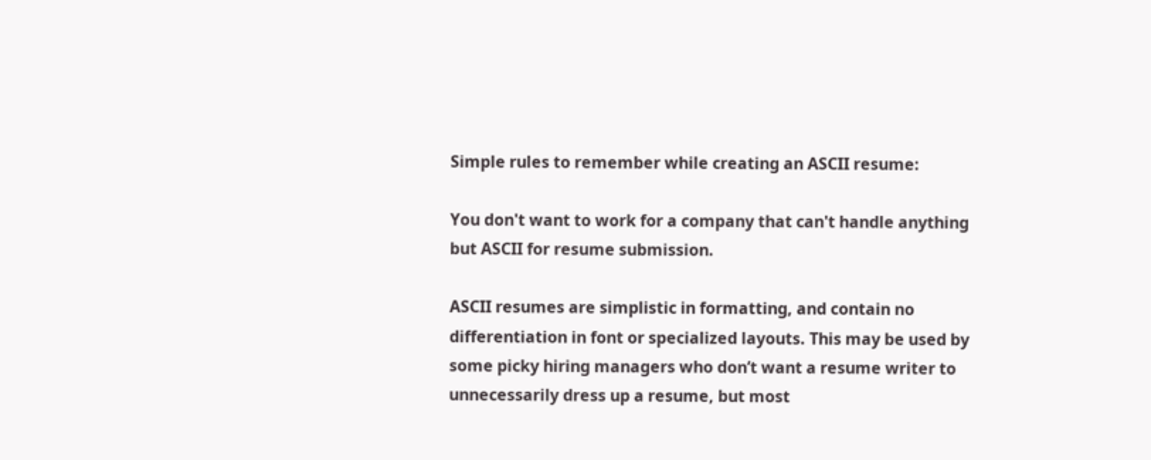Simple rules to remember while creating an ASCII resume:

You don't want to work for a company that can't handle anything but ASCII for resume submission.

ASCII resumes are simplistic in formatting, and contain no differentiation in font or specialized layouts. This may be used by some picky hiring managers who don’t want a resume writer to unnecessarily dress up a resume, but most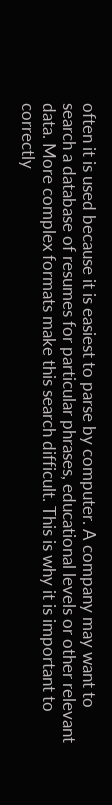often it is used because it is easiest to parse by computer. A company may want to search a database of resumes for particular phrases, educational levels or other relevant data. More complex formats make this search difficult. This is why it is important to correctly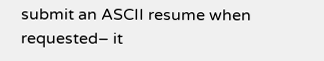submit an ASCII resume when requested– it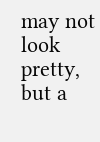may not look pretty, but a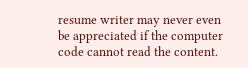resume writer may never even be appreciated if the computer code cannot read the content.